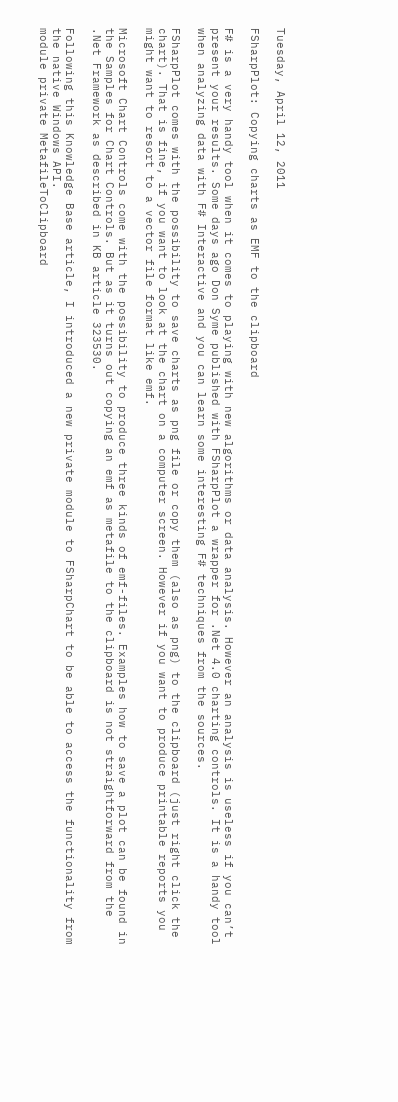Tuesday, April 12, 2011

FSharpPlot: Copying charts as EMF to the clipboard

F# is a very handy tool when it comes to playing with new algorithms or data analysis. However an analysis is useless if you can’t present your results. Some days ago Don Syme published with FSharpPlot a wrapper for .Net 4.0 charting controls. It is a handy tool when analyzing data with F# Interactive and you can learn some interesting F# techniques from the sources.

FSharpPlot comes with the possibility to save charts as png file or copy them (also as png) to the clipboard (just right click the chart). That is fine, if you want to look at the chart on a computer screen. However if you want to produce printable reports you might want to resort to a vector file format like emf.

Microsoft Chart Controls come with the possibility to produce three kinds of emf-files. Examples how to save a plot can be found in the Samples for Chart Controls. But as it turns out copying an emf as metafile to the clipboard is not straightforward from the .Net Framework as described in KB article 323530.

Following this Knowledge Base article, I introduced a new private module to FSharpChart to be able to access the functionality from the native Windows API.
module private MetafileToClipboard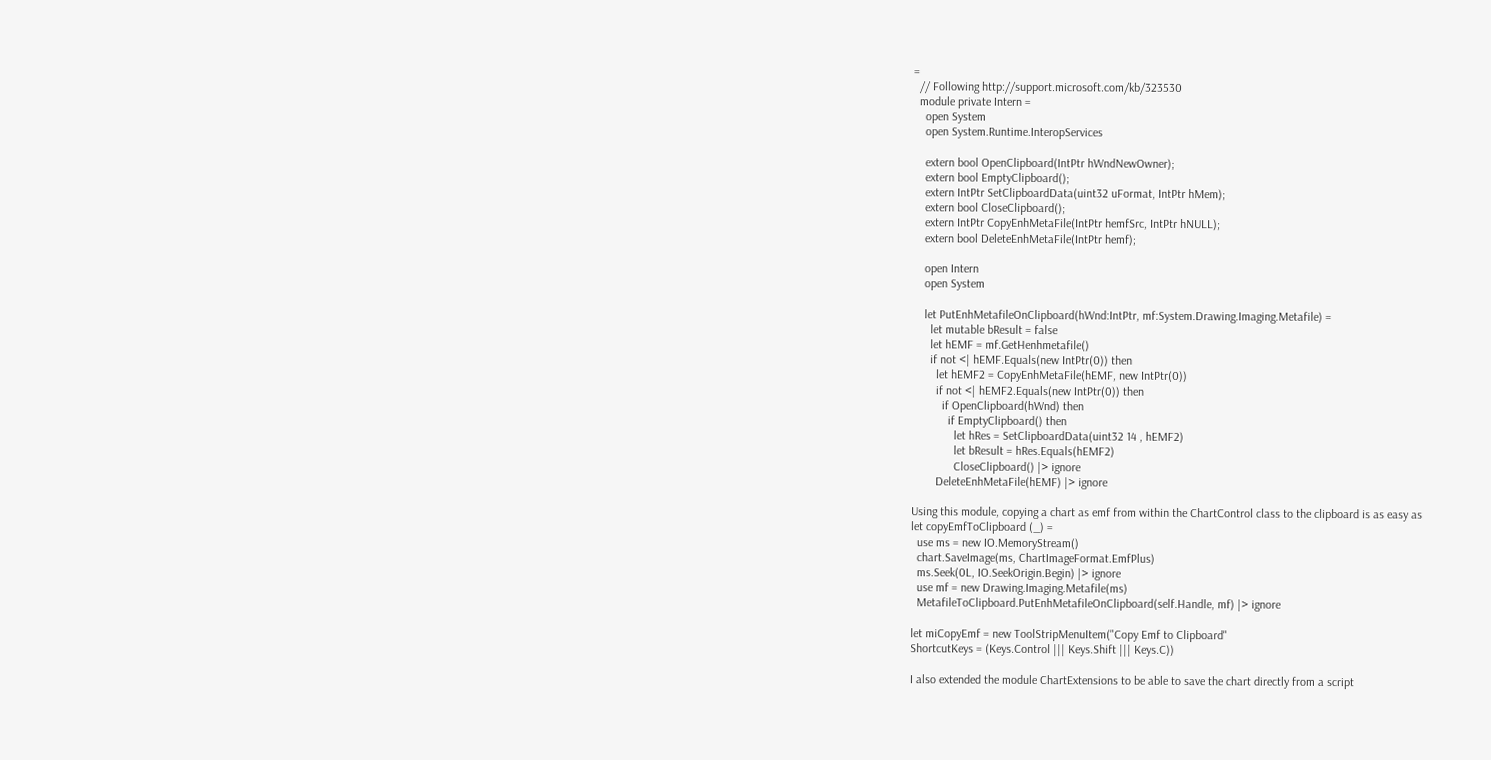=
  // Following http://support.microsoft.com/kb/323530
  module private Intern =
    open System
    open System.Runtime.InteropServices

    extern bool OpenClipboard(IntPtr hWndNewOwner);
    extern bool EmptyClipboard();
    extern IntPtr SetClipboardData(uint32 uFormat, IntPtr hMem);
    extern bool CloseClipboard();
    extern IntPtr CopyEnhMetaFile(IntPtr hemfSrc, IntPtr hNULL);
    extern bool DeleteEnhMetaFile(IntPtr hemf);

    open Intern
    open System

    let PutEnhMetafileOnClipboard(hWnd:IntPtr, mf:System.Drawing.Imaging.Metafile) =
      let mutable bResult = false
      let hEMF = mf.GetHenhmetafile()
      if not <| hEMF.Equals(new IntPtr(0)) then
        let hEMF2 = CopyEnhMetaFile(hEMF, new IntPtr(0))
        if not <| hEMF2.Equals(new IntPtr(0)) then
          if OpenClipboard(hWnd) then
            if EmptyClipboard() then
              let hRes = SetClipboardData(uint32 14 , hEMF2)
              let bResult = hRes.Equals(hEMF2)
              CloseClipboard() |> ignore
        DeleteEnhMetaFile(hEMF) |> ignore

Using this module, copying a chart as emf from within the ChartControl class to the clipboard is as easy as
let copyEmfToClipboard (_) =
  use ms = new IO.MemoryStream()
  chart.SaveImage(ms, ChartImageFormat.EmfPlus)
  ms.Seek(0L, IO.SeekOrigin.Begin) |> ignore
  use mf = new Drawing.Imaging.Metafile(ms)
  MetafileToClipboard.PutEnhMetafileOnClipboard(self.Handle, mf) |> ignore

let miCopyEmf = new ToolStripMenuItem("Copy Emf to Clipboard"
ShortcutKeys = (Keys.Control ||| Keys.Shift ||| Keys.C))

I also extended the module ChartExtensions to be able to save the chart directly from a script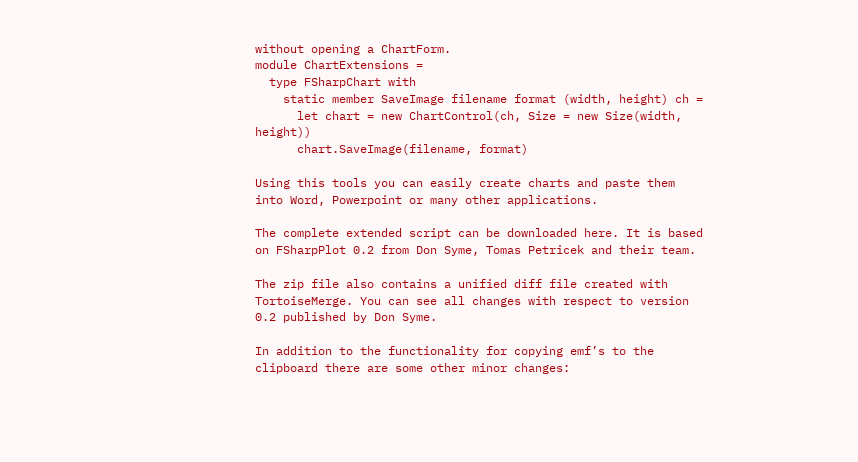without opening a ChartForm.
module ChartExtensions =
  type FSharpChart with
    static member SaveImage filename format (width, height) ch =
      let chart = new ChartControl(ch, Size = new Size(width, height))
      chart.SaveImage(filename, format)

Using this tools you can easily create charts and paste them into Word, Powerpoint or many other applications.

The complete extended script can be downloaded here. It is based on FSharpPlot 0.2 from Don Syme, Tomas Petricek and their team.

The zip file also contains a unified diff file created with TortoiseMerge. You can see all changes with respect to version 0.2 published by Don Syme.

In addition to the functionality for copying emf’s to the clipboard there are some other minor changes: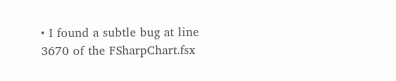• I found a subtle bug at line 3670 of the FSharpChart.fsx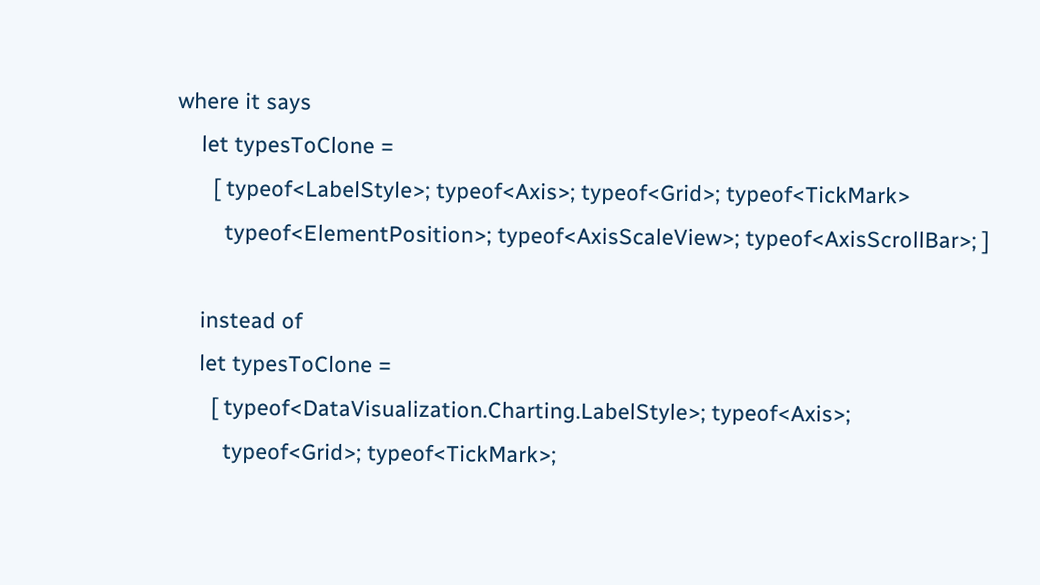where it says
    let typesToClone =
      [ typeof<LabelStyle>; typeof<Axis>; typeof<Grid>; typeof<TickMark>
        typeof<ElementPosition>; typeof<AxisScaleView>; typeof<AxisScrollBar>; ]

    instead of
    let typesToClone =
      [ typeof<DataVisualization.Charting.LabelStyle>; typeof<Axis>;
        typeof<Grid>; typeof<TickMark>;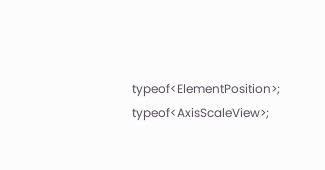typeof<ElementPosition>; typeof<AxisScaleView>;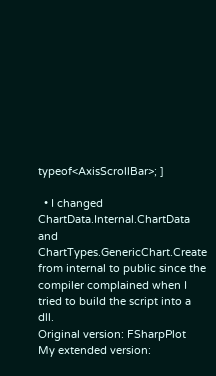typeof<AxisScrollBar>; ]

  • I changed ChartData.Internal.ChartData and ChartTypes.GenericChart.Create from internal to public since the compiler complained when I tried to build the script into a dll.
Original version: FSharpPlot
My extended version: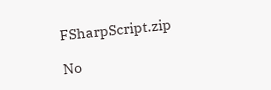FSharpScript.zip

No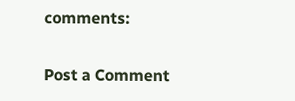comments:

Post a Comment